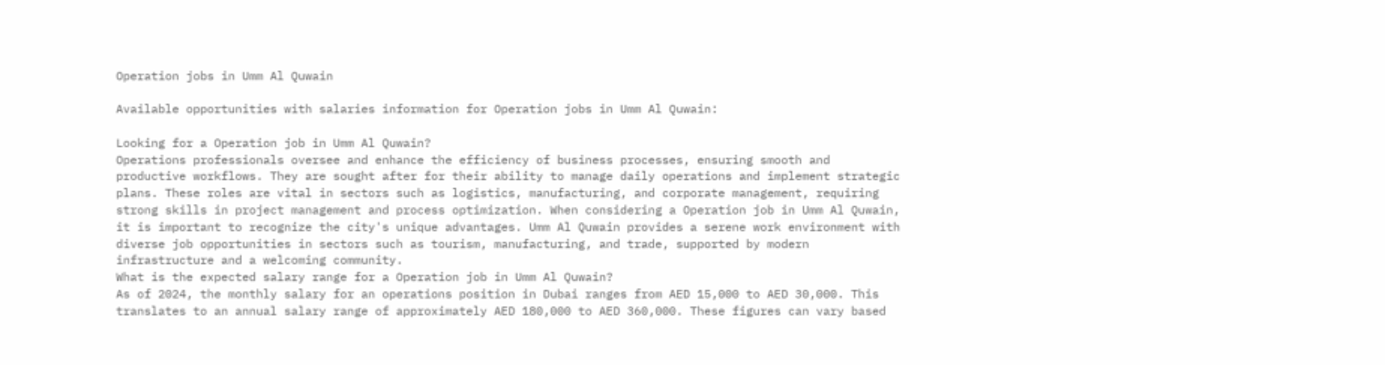Operation jobs in Umm Al Quwain

Available opportunities with salaries information for Operation jobs in Umm Al Quwain:

Looking for a Operation job in Umm Al Quwain?
Operations professionals oversee and enhance the efficiency of business processes, ensuring smooth and productive workflows. They are sought after for their ability to manage daily operations and implement strategic plans. These roles are vital in sectors such as logistics, manufacturing, and corporate management, requiring strong skills in project management and process optimization. When considering a Operation job in Umm Al Quwain, it is important to recognize the city's unique advantages. Umm Al Quwain provides a serene work environment with diverse job opportunities in sectors such as tourism, manufacturing, and trade, supported by modern infrastructure and a welcoming community.
What is the expected salary range for a Operation job in Umm Al Quwain?
As of 2024, the monthly salary for an operations position in Dubai ranges from AED 15,000 to AED 30,000. This translates to an annual salary range of approximately AED 180,000 to AED 360,000. These figures can vary based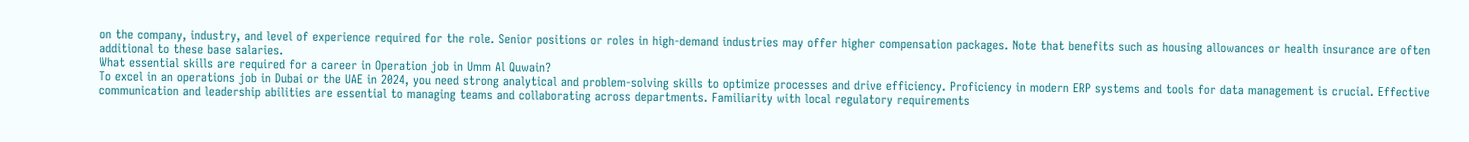on the company, industry, and level of experience required for the role. Senior positions or roles in high-demand industries may offer higher compensation packages. Note that benefits such as housing allowances or health insurance are often additional to these base salaries.
What essential skills are required for a career in Operation job in Umm Al Quwain?
To excel in an operations job in Dubai or the UAE in 2024, you need strong analytical and problem-solving skills to optimize processes and drive efficiency. Proficiency in modern ERP systems and tools for data management is crucial. Effective communication and leadership abilities are essential to managing teams and collaborating across departments. Familiarity with local regulatory requirements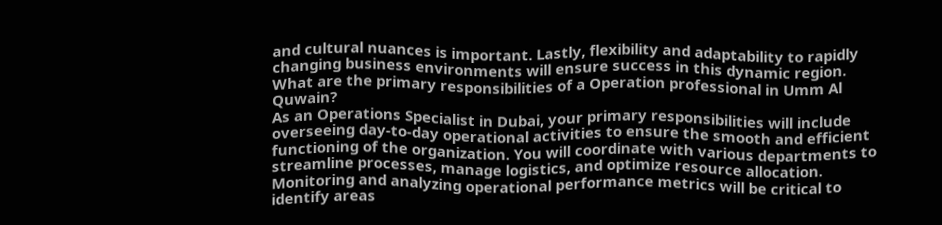and cultural nuances is important. Lastly, flexibility and adaptability to rapidly changing business environments will ensure success in this dynamic region.
What are the primary responsibilities of a Operation professional in Umm Al Quwain?
As an Operations Specialist in Dubai, your primary responsibilities will include overseeing day-to-day operational activities to ensure the smooth and efficient functioning of the organization. You will coordinate with various departments to streamline processes, manage logistics, and optimize resource allocation. Monitoring and analyzing operational performance metrics will be critical to identify areas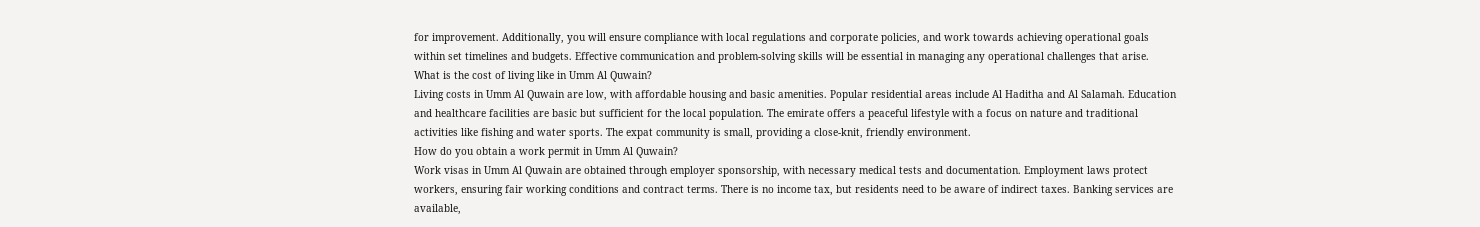for improvement. Additionally, you will ensure compliance with local regulations and corporate policies, and work towards achieving operational goals within set timelines and budgets. Effective communication and problem-solving skills will be essential in managing any operational challenges that arise.
What is the cost of living like in Umm Al Quwain?
Living costs in Umm Al Quwain are low, with affordable housing and basic amenities. Popular residential areas include Al Haditha and Al Salamah. Education and healthcare facilities are basic but sufficient for the local population. The emirate offers a peaceful lifestyle with a focus on nature and traditional activities like fishing and water sports. The expat community is small, providing a close-knit, friendly environment.
How do you obtain a work permit in Umm Al Quwain?
Work visas in Umm Al Quwain are obtained through employer sponsorship, with necessary medical tests and documentation. Employment laws protect workers, ensuring fair working conditions and contract terms. There is no income tax, but residents need to be aware of indirect taxes. Banking services are available,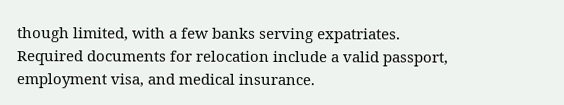though limited, with a few banks serving expatriates. Required documents for relocation include a valid passport, employment visa, and medical insurance.